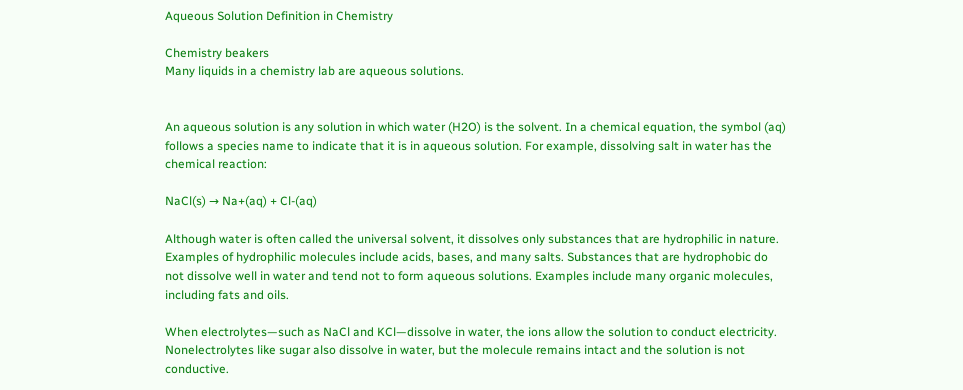Aqueous Solution Definition in Chemistry

Chemistry beakers
Many liquids in a chemistry lab are aqueous solutions.


An aqueous solution is any solution in which water (H2O) is the solvent. In a chemical equation, the symbol (aq) follows a species name to indicate that it is in aqueous solution. For example, dissolving salt in water has the chemical reaction:

NaCl(s) → Na+(aq) + Cl-(aq)

Although water is often called the universal solvent, it dissolves only substances that are hydrophilic in nature. Examples of hydrophilic molecules include acids, bases, and many salts. Substances that are hydrophobic do not dissolve well in water and tend not to form aqueous solutions. Examples include many organic molecules, including fats and oils.

When electrolytes—such as NaCl and KCl—dissolve in water, the ions allow the solution to conduct electricity. Nonelectrolytes like sugar also dissolve in water, but the molecule remains intact and the solution is not conductive.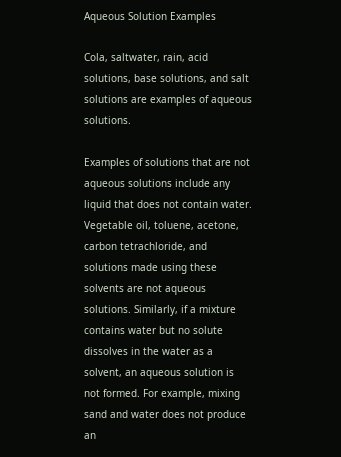Aqueous Solution Examples

Cola, saltwater, rain, acid solutions, base solutions, and salt solutions are examples of aqueous solutions.

Examples of solutions that are not aqueous solutions include any liquid that does not contain water. Vegetable oil, toluene, acetone, carbon tetrachloride, and solutions made using these solvents are not aqueous solutions. Similarly, if a mixture contains water but no solute dissolves in the water as a solvent, an aqueous solution is not formed. For example, mixing sand and water does not produce an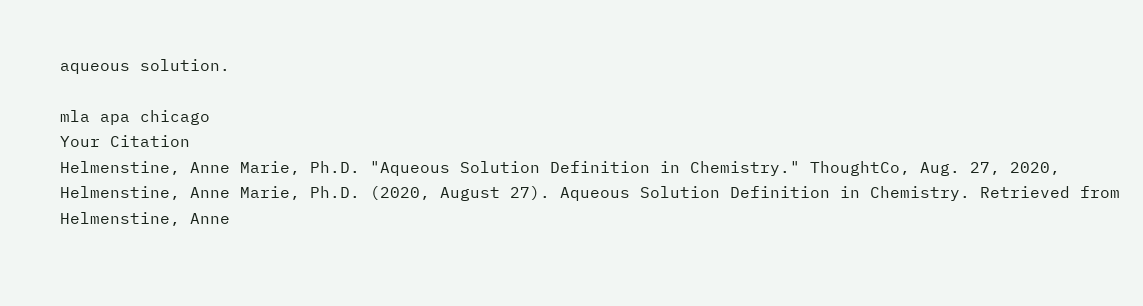aqueous solution.

mla apa chicago
Your Citation
Helmenstine, Anne Marie, Ph.D. "Aqueous Solution Definition in Chemistry." ThoughtCo, Aug. 27, 2020, Helmenstine, Anne Marie, Ph.D. (2020, August 27). Aqueous Solution Definition in Chemistry. Retrieved from Helmenstine, Anne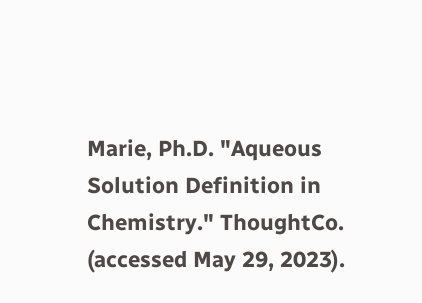Marie, Ph.D. "Aqueous Solution Definition in Chemistry." ThoughtCo. (accessed May 29, 2023).